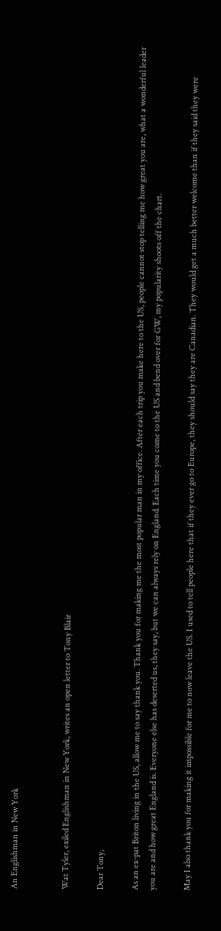An Englishman in New York


Wat Tyler, exiled Englishman in New York, writes an open letter to Tony Blair

Dear Tony,

As an ex-pat Briton living in the US, allow me to say thank you. Thank you for making me the most popular man in my office. After each trip you make here to the US, people cannot stop telling me how great you are, what a wonderful leader you are and how great England is. Everyone else has deserted us, they say, but we can always rely on England. Each time you come to the US and bend over for GW, my popularity shoots off the chart.

May I also thank you for making it impossible for me to now leave the US. I used to tell people here that if they ever go to Europe, they should say they are Canadian. They would get a much better welcome than if they said they were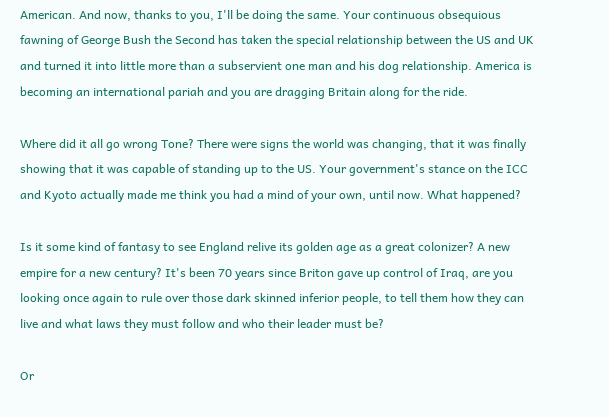American. And now, thanks to you, I'll be doing the same. Your continuous obsequious fawning of George Bush the Second has taken the special relationship between the US and UK and turned it into little more than a subservient one man and his dog relationship. America is becoming an international pariah and you are dragging Britain along for the ride.

Where did it all go wrong Tone? There were signs the world was changing, that it was finally showing that it was capable of standing up to the US. Your government's stance on the ICC and Kyoto actually made me think you had a mind of your own, until now. What happened?

Is it some kind of fantasy to see England relive its golden age as a great colonizer? A new empire for a new century? It's been 70 years since Briton gave up control of Iraq, are you looking once again to rule over those dark skinned inferior people, to tell them how they can live and what laws they must follow and who their leader must be?

Or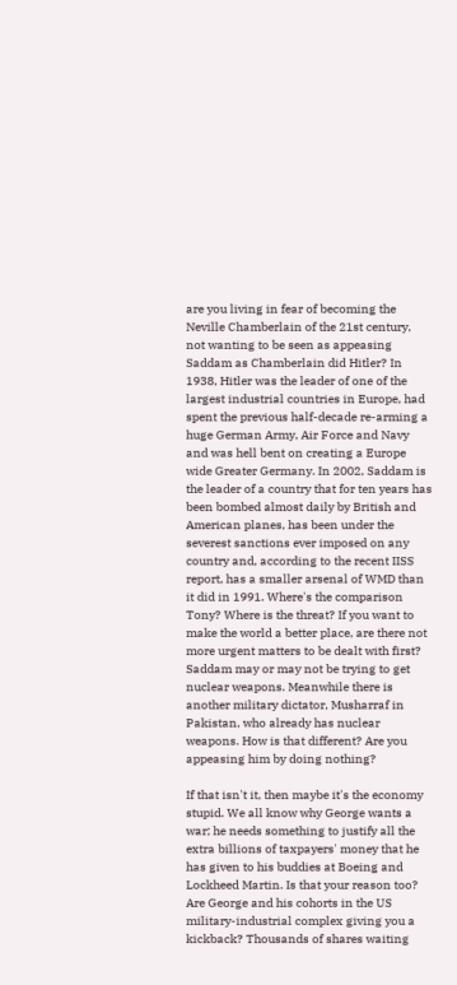are you living in fear of becoming the Neville Chamberlain of the 21st century, not wanting to be seen as appeasing Saddam as Chamberlain did Hitler? In 1938, Hitler was the leader of one of the largest industrial countries in Europe, had spent the previous half-decade re-arming a huge German Army, Air Force and Navy and was hell bent on creating a Europe wide Greater Germany. In 2002, Saddam is the leader of a country that for ten years has been bombed almost daily by British and American planes, has been under the severest sanctions ever imposed on any country and, according to the recent IISS report, has a smaller arsenal of WMD than it did in 1991. Where's the comparison Tony? Where is the threat? If you want to make the world a better place, are there not more urgent matters to be dealt with first? Saddam may or may not be trying to get nuclear weapons. Meanwhile there is another military dictator, Musharraf in Pakistan, who already has nuclear weapons. How is that different? Are you appeasing him by doing nothing?

If that isn't it, then maybe it's the economy stupid. We all know why George wants a war; he needs something to justify all the extra billions of taxpayers' money that he has given to his buddies at Boeing and Lockheed Martin. Is that your reason too? Are George and his cohorts in the US military-industrial complex giving you a kickback? Thousands of shares waiting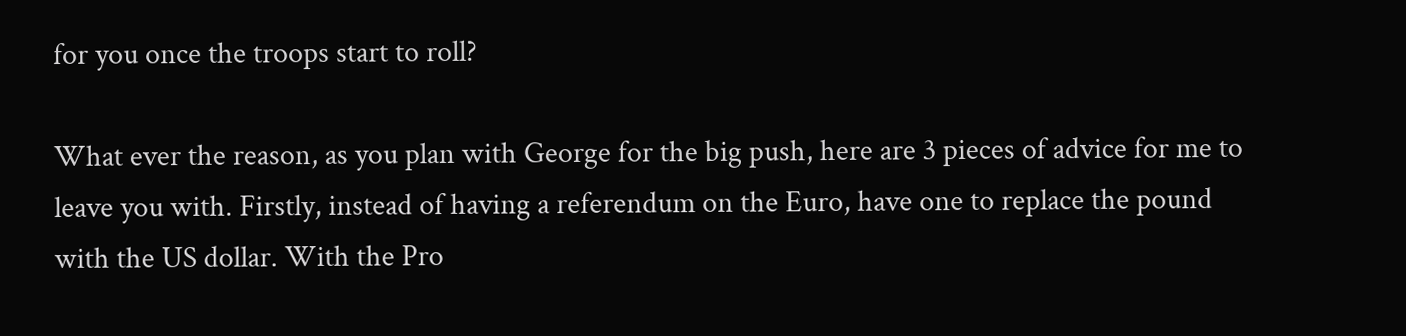for you once the troops start to roll?

What ever the reason, as you plan with George for the big push, here are 3 pieces of advice for me to leave you with. Firstly, instead of having a referendum on the Euro, have one to replace the pound with the US dollar. With the Pro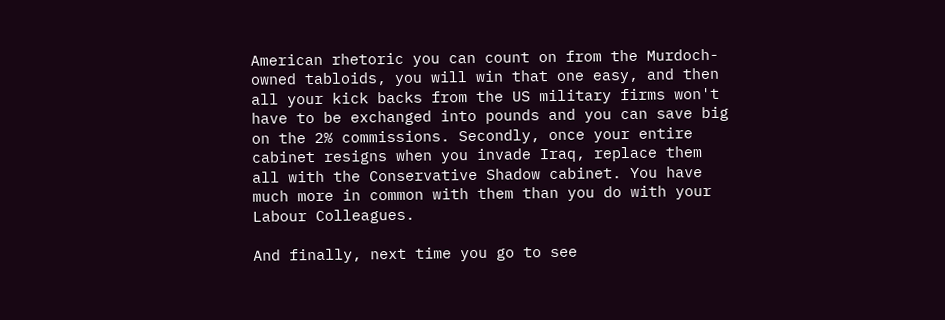American rhetoric you can count on from the Murdoch-owned tabloids, you will win that one easy, and then all your kick backs from the US military firms won't have to be exchanged into pounds and you can save big on the 2% commissions. Secondly, once your entire cabinet resigns when you invade Iraq, replace them all with the Conservative Shadow cabinet. You have much more in common with them than you do with your Labour Colleagues.

And finally, next time you go to see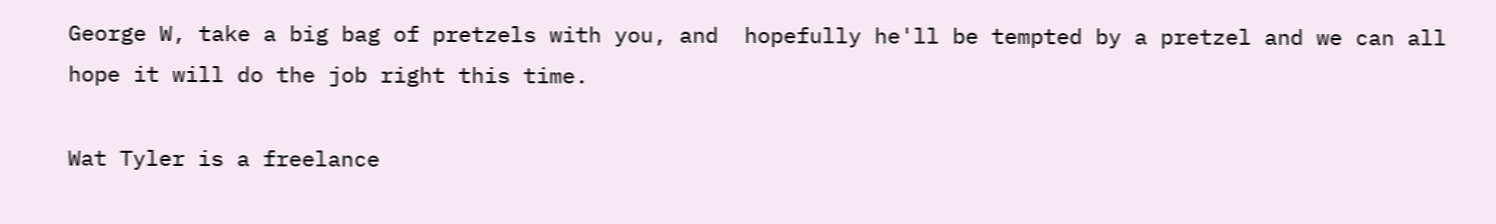George W, take a big bag of pretzels with you, and  hopefully he'll be tempted by a pretzel and we can all hope it will do the job right this time.

Wat Tyler is a freelance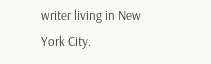writer living in New York City.